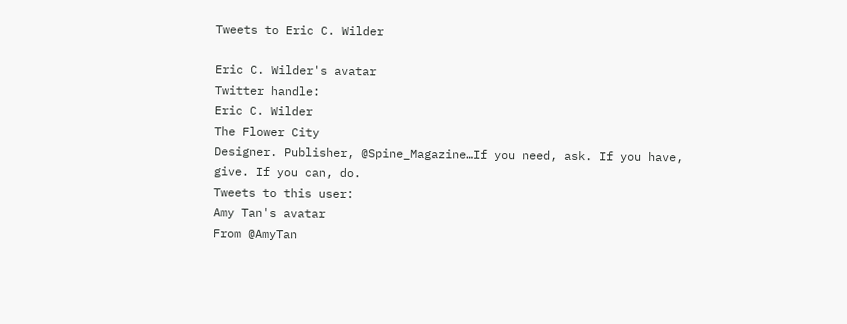Tweets to Eric C. Wilder

Eric C. Wilder's avatar
Twitter handle:
Eric C. Wilder
The Flower City
Designer. Publisher, @Spine_Magazine…If you need, ask. If you have, give. If you can, do.
Tweets to this user:
Amy Tan's avatar
From @AmyTan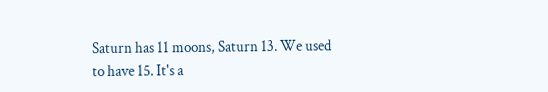Saturn has 11 moons, Saturn 13. We used to have 15. It's a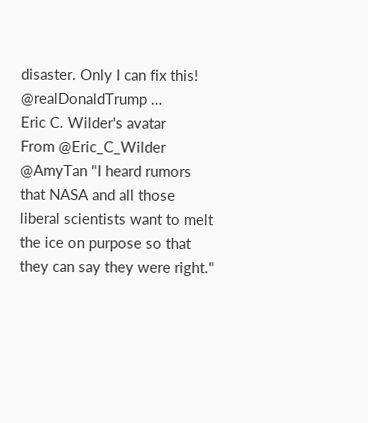disaster. Only I can fix this! @realDonaldTrump …
Eric C. Wilder's avatar
From @Eric_C_Wilder
@AmyTan "I heard rumors that NASA and all those liberal scientists want to melt the ice on purpose so that they can say they were right."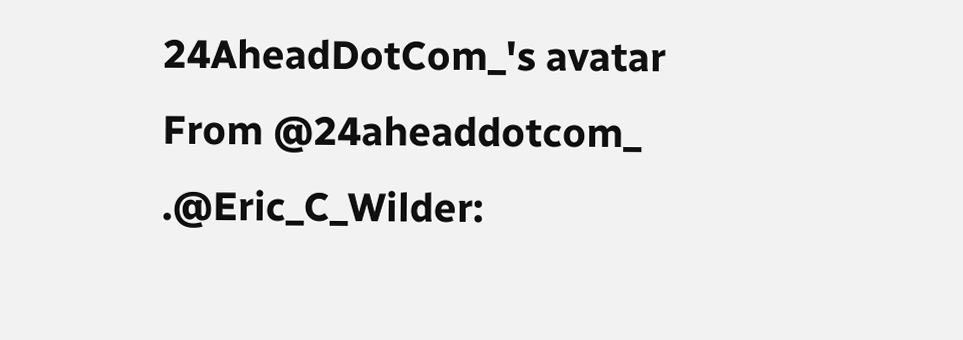24AheadDotCom_'s avatar
From @24aheaddotcom_
.@Eric_C_Wilder: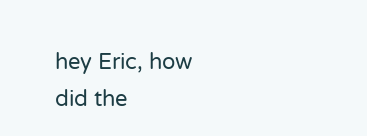hey Eric, how did the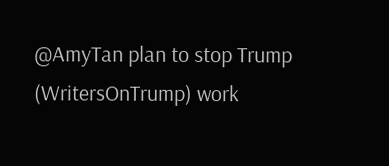@AmyTan plan to stop Trump (WritersOnTrump) work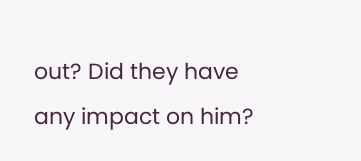out? Did they have any impact on him?